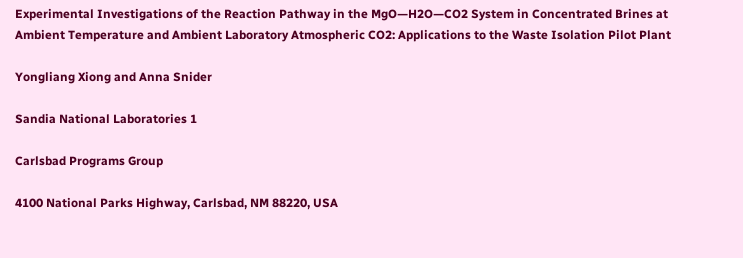Experimental Investigations of the Reaction Pathway in the MgO—H2O—CO2 System in Concentrated Brines at Ambient Temperature and Ambient Laboratory Atmospheric CO2: Applications to the Waste Isolation Pilot Plant

Yongliang Xiong and Anna Snider

Sandia National Laboratories 1

Carlsbad Programs Group

4100 National Parks Highway, Carlsbad, NM 88220, USA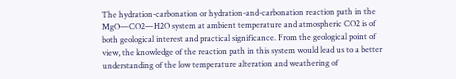The hydration-carbonation or hydration-and-carbonation reaction path in the MgO—CO2—H2O system at ambient temperature and atmospheric CO2 is of both geological interest and practical significance. From the geological point of view, the knowledge of the reaction path in this system would lead us to a better understanding of the low temperature alteration and weathering of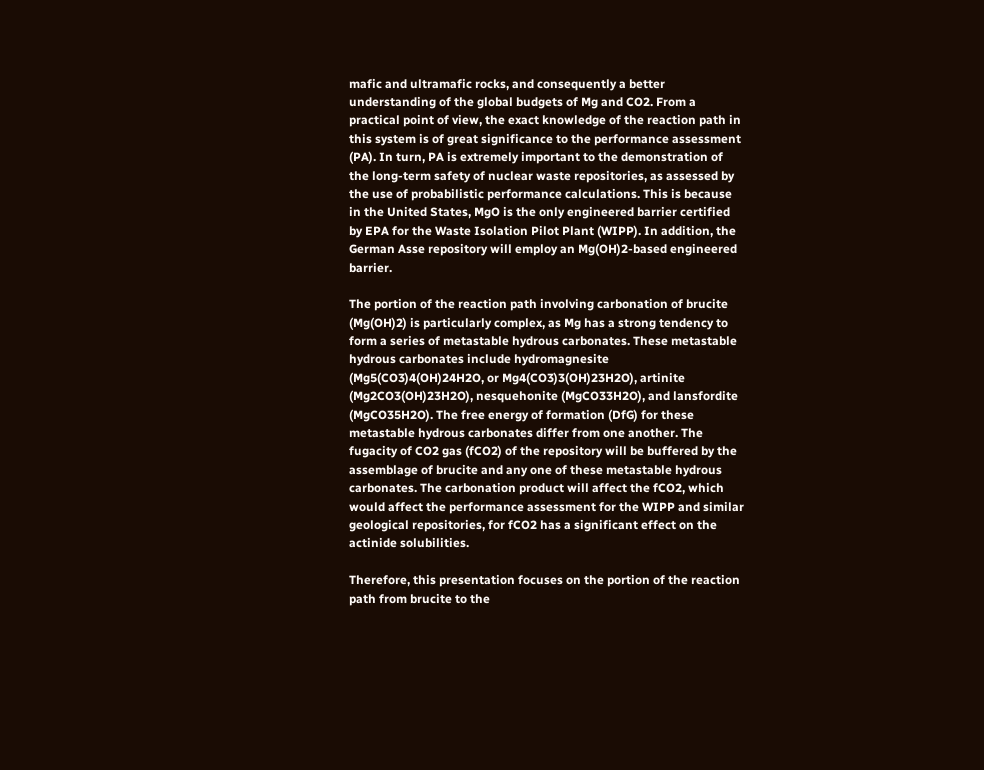mafic and ultramafic rocks, and consequently a better understanding of the global budgets of Mg and CO2. From a practical point of view, the exact knowledge of the reaction path in this system is of great significance to the performance assessment (PA). In turn, PA is extremely important to the demonstration of the long-term safety of nuclear waste repositories, as assessed by the use of probabilistic performance calculations. This is because in the United States, MgO is the only engineered barrier certified by EPA for the Waste Isolation Pilot Plant (WIPP). In addition, the German Asse repository will employ an Mg(OH)2-based engineered barrier.

The portion of the reaction path involving carbonation of brucite (Mg(OH)2) is particularly complex, as Mg has a strong tendency to form a series of metastable hydrous carbonates. These metastable hydrous carbonates include hydromagnesite (Mg5(CO3)4(OH)24H2O, or Mg4(CO3)3(OH)23H2O), artinite (Mg2CO3(OH)23H2O), nesquehonite (MgCO33H2O), and lansfordite (MgCO35H2O). The free energy of formation (DfG) for these metastable hydrous carbonates differ from one another. The fugacity of CO2 gas (fCO2) of the repository will be buffered by the assemblage of brucite and any one of these metastable hydrous carbonates. The carbonation product will affect the fCO2, which would affect the performance assessment for the WIPP and similar geological repositories, for fCO2 has a significant effect on the actinide solubilities.

Therefore, this presentation focuses on the portion of the reaction path from brucite to the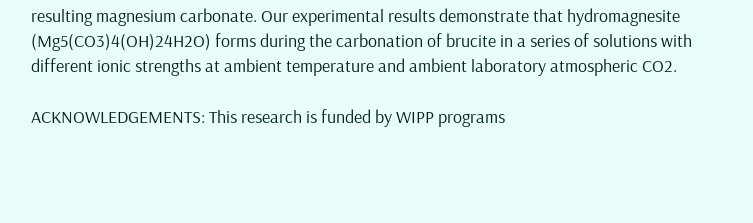resulting magnesium carbonate. Our experimental results demonstrate that hydromagnesite (Mg5(CO3)4(OH)24H2O) forms during the carbonation of brucite in a series of solutions with different ionic strengths at ambient temperature and ambient laboratory atmospheric CO2.

ACKNOWLEDGEMENTS: This research is funded by WIPP programs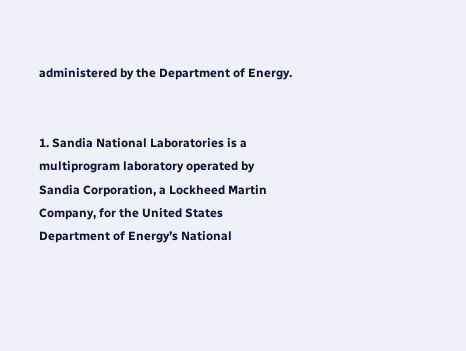administered by the Department of Energy.


1. Sandia National Laboratories is a multiprogram laboratory operated by Sandia Corporation, a Lockheed Martin Company, for the United States Department of Energy’s National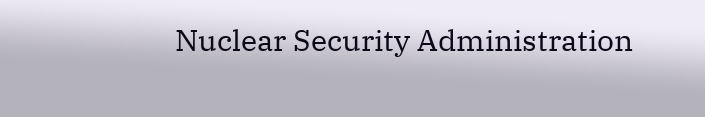Nuclear Security Administration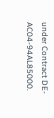under Contract DE-AC04-94AL85000.